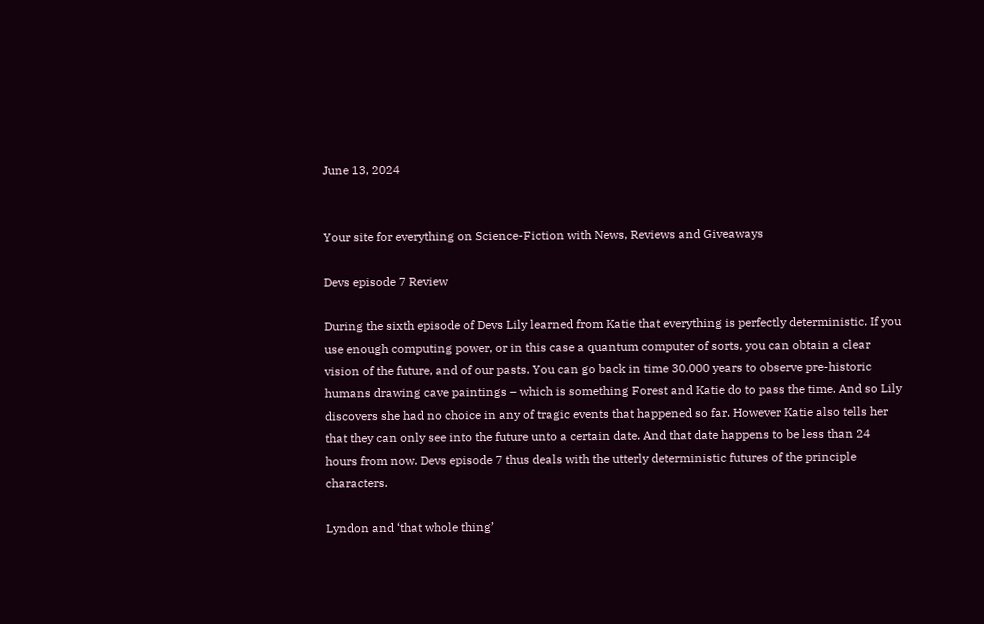June 13, 2024


Your site for everything on Science-Fiction with News, Reviews and Giveaways

Devs episode 7 Review

During the sixth episode of Devs Lily learned from Katie that everything is perfectly deterministic. If you use enough computing power, or in this case a quantum computer of sorts, you can obtain a clear vision of the future, and of our pasts. You can go back in time 30.000 years to observe pre-historic humans drawing cave paintings – which is something Forest and Katie do to pass the time. And so Lily discovers she had no choice in any of tragic events that happened so far. However Katie also tells her that they can only see into the future unto a certain date. And that date happens to be less than 24 hours from now. Devs episode 7 thus deals with the utterly deterministic futures of the principle characters.

Lyndon and ‘that whole thing’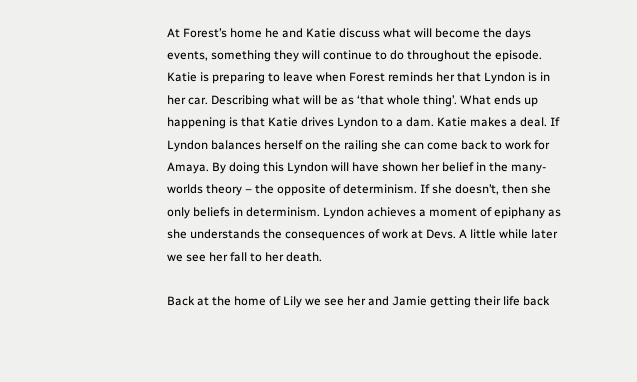At Forest’s home he and Katie discuss what will become the days events, something they will continue to do throughout the episode. Katie is preparing to leave when Forest reminds her that Lyndon is in her car. Describing what will be as ‘that whole thing’. What ends up happening is that Katie drives Lyndon to a dam. Katie makes a deal. If Lyndon balances herself on the railing she can come back to work for Amaya. By doing this Lyndon will have shown her belief in the many-worlds theory – the opposite of determinism. If she doesn’t, then she only beliefs in determinism. Lyndon achieves a moment of epiphany as she understands the consequences of work at Devs. A little while later we see her fall to her death.

Back at the home of Lily we see her and Jamie getting their life back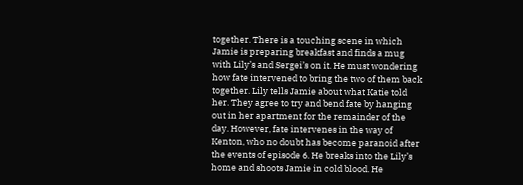together. There is a touching scene in which Jamie is preparing breakfast and finds a mug with Lily’s and Sergei’s on it. He must wondering how fate intervened to bring the two of them back together. Lily tells Jamie about what Katie told her. They agree to try and bend fate by hanging out in her apartment for the remainder of the day. However, fate intervenes in the way of Kenton, who no doubt has become paranoid after the events of episode 6. He breaks into the Lily’s home and shoots Jamie in cold blood. He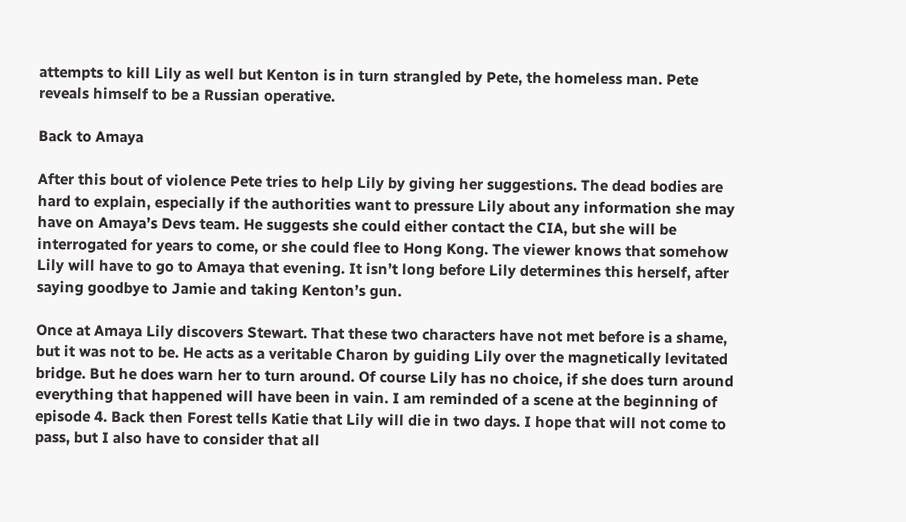attempts to kill Lily as well but Kenton is in turn strangled by Pete, the homeless man. Pete reveals himself to be a Russian operative.

Back to Amaya

After this bout of violence Pete tries to help Lily by giving her suggestions. The dead bodies are hard to explain, especially if the authorities want to pressure Lily about any information she may have on Amaya’s Devs team. He suggests she could either contact the CIA, but she will be interrogated for years to come, or she could flee to Hong Kong. The viewer knows that somehow Lily will have to go to Amaya that evening. It isn’t long before Lily determines this herself, after saying goodbye to Jamie and taking Kenton’s gun.

Once at Amaya Lily discovers Stewart. That these two characters have not met before is a shame, but it was not to be. He acts as a veritable Charon by guiding Lily over the magnetically levitated bridge. But he does warn her to turn around. Of course Lily has no choice, if she does turn around everything that happened will have been in vain. I am reminded of a scene at the beginning of episode 4. Back then Forest tells Katie that Lily will die in two days. I hope that will not come to pass, but I also have to consider that all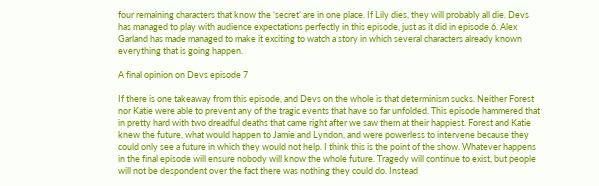four remaining characters that know the ‘secret’ are in one place. If Lily dies, they will probably all die. Devs has managed to play with audience expectations perfectly in this episode, just as it did in episode 6. Alex Garland has made managed to make it exciting to watch a story in which several characters already known everything that is going happen.

A final opinion on Devs episode 7

If there is one takeaway from this episode, and Devs on the whole is that determinism sucks. Neither Forest nor Katie were able to prevent any of the tragic events that have so far unfolded. This episode hammered that in pretty hard with two dreadful deaths that came right after we saw them at their happiest. Forest and Katie knew the future, what would happen to Jamie and Lyndon, and were powerless to intervene because they could only see a future in which they would not help. I think this is the point of the show. Whatever happens in the final episode will ensure nobody will know the whole future. Tragedy will continue to exist, but people will not be despondent over the fact there was nothing they could do. Instead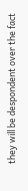they will be despondent over the fact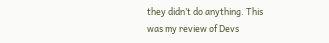they didn’t do anything. This was my review of Devs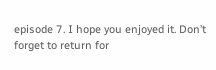episode 7. I hope you enjoyed it. Don’t forget to return for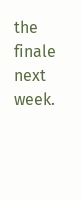the finale next week.